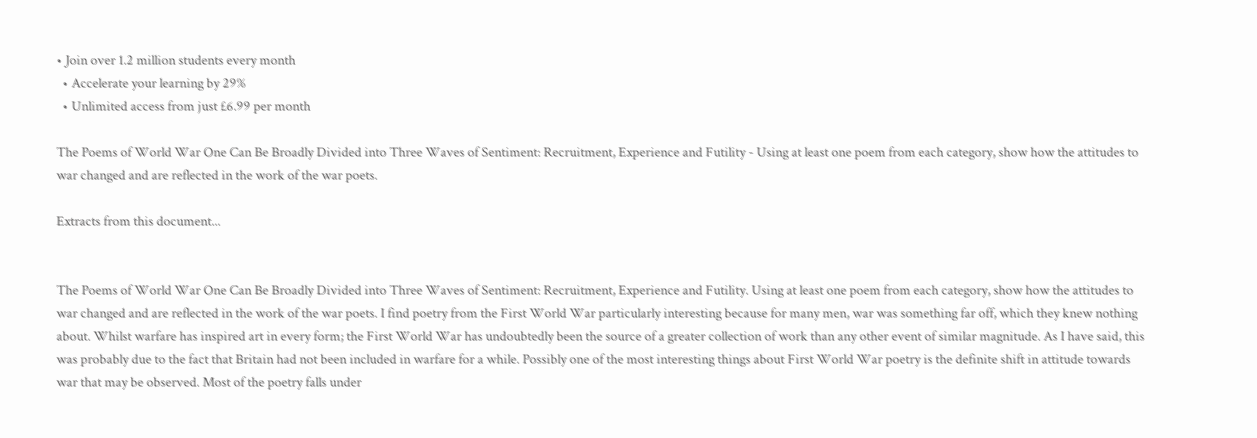• Join over 1.2 million students every month
  • Accelerate your learning by 29%
  • Unlimited access from just £6.99 per month

The Poems of World War One Can Be Broadly Divided into Three Waves of Sentiment: Recruitment, Experience and Futility - Using at least one poem from each category, show how the attitudes to war changed and are reflected in the work of the war poets.

Extracts from this document...


The Poems of World War One Can Be Broadly Divided into Three Waves of Sentiment: Recruitment, Experience and Futility. Using at least one poem from each category, show how the attitudes to war changed and are reflected in the work of the war poets. I find poetry from the First World War particularly interesting because for many men, war was something far off, which they knew nothing about. Whilst warfare has inspired art in every form; the First World War has undoubtedly been the source of a greater collection of work than any other event of similar magnitude. As I have said, this was probably due to the fact that Britain had not been included in warfare for a while. Possibly one of the most interesting things about First World War poetry is the definite shift in attitude towards war that may be observed. Most of the poetry falls under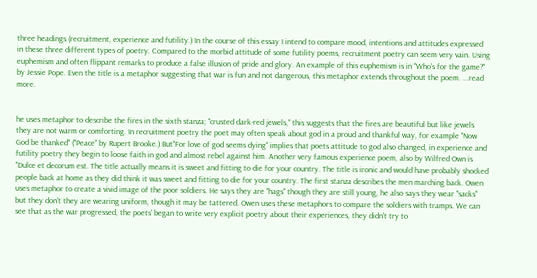three headings (recruitment, experience and futility.) In the course of this essay I intend to compare mood, intentions and attitudes expressed in these three different types of poetry. Compared to the morbid attitude of some futility poems, recruitment poetry can seem very vain. Using euphemism and often flippant remarks to produce a false illusion of pride and glory. An example of this euphemism is in "Who's for the game?" by Jessie Pope. Even the title is a metaphor suggesting that war is fun and not dangerous, this metaphor extends throughout the poem. ...read more.


he uses metaphor to describe the fires in the sixth stanza; "crusted dark-red jewels," this suggests that the fires are beautiful but like jewels they are not warm or comforting. In recruitment poetry the poet may often speak about god in a proud and thankful way, for example "Now God be thanked" ("Peace" by Rupert Brooke.) But"For love of god seems dying" implies that poets attitude to god also changed, in experience and futility poetry they begin to loose faith in god and almost rebel against him. Another very famous experience poem, also by Wilfred Own is "Dulce et decorum est. The title actually means it is sweet and fitting to die for your country. The title is ironic and would have probably shocked people back at home as they did think it was sweet and fitting to die for your country. The first stanza describes the men marching back. Owen uses metaphor to create a vivid image of the poor soldiers. He says they are "hags" though they are still young, he also says they wear "sacks" but they don't they are wearing uniform, though it may be tattered. Owen uses these metaphors to compare the soldiers with tramps. We can see that as the war progressed, the poets' began to write very explicit poetry about their experiences, they didn't try to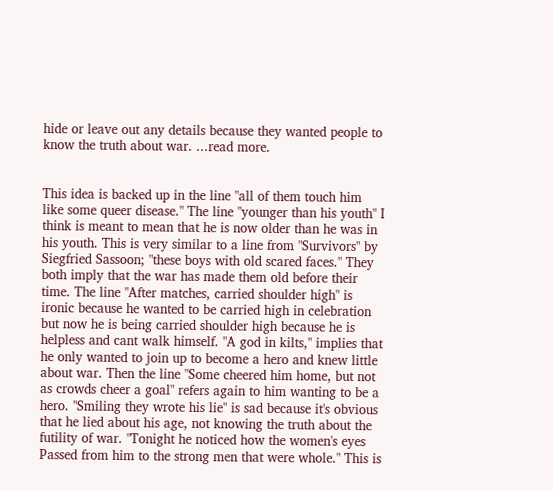hide or leave out any details because they wanted people to know the truth about war. ...read more.


This idea is backed up in the line "all of them touch him like some queer disease." The line "younger than his youth" I think is meant to mean that he is now older than he was in his youth. This is very similar to a line from "Survivors" by Siegfried Sassoon; "these boys with old scared faces." They both imply that the war has made them old before their time. The line "After matches, carried shoulder high" is ironic because he wanted to be carried high in celebration but now he is being carried shoulder high because he is helpless and cant walk himself. "A god in kilts," implies that he only wanted to join up to become a hero and knew little about war. Then the line "Some cheered him home, but not as crowds cheer a goal" refers again to him wanting to be a hero. "Smiling they wrote his lie" is sad because it's obvious that he lied about his age, not knowing the truth about the futility of war. "Tonight he noticed how the women's eyes Passed from him to the strong men that were whole." This is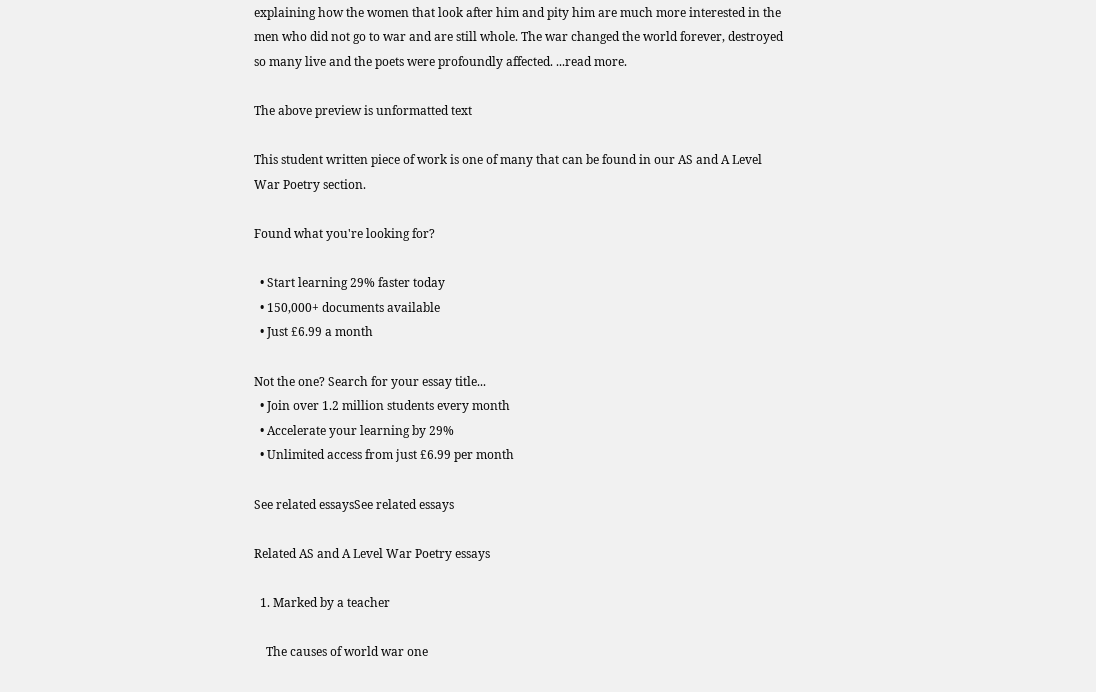explaining how the women that look after him and pity him are much more interested in the men who did not go to war and are still whole. The war changed the world forever, destroyed so many live and the poets were profoundly affected. ...read more.

The above preview is unformatted text

This student written piece of work is one of many that can be found in our AS and A Level War Poetry section.

Found what you're looking for?

  • Start learning 29% faster today
  • 150,000+ documents available
  • Just £6.99 a month

Not the one? Search for your essay title...
  • Join over 1.2 million students every month
  • Accelerate your learning by 29%
  • Unlimited access from just £6.99 per month

See related essaysSee related essays

Related AS and A Level War Poetry essays

  1. Marked by a teacher

    The causes of world war one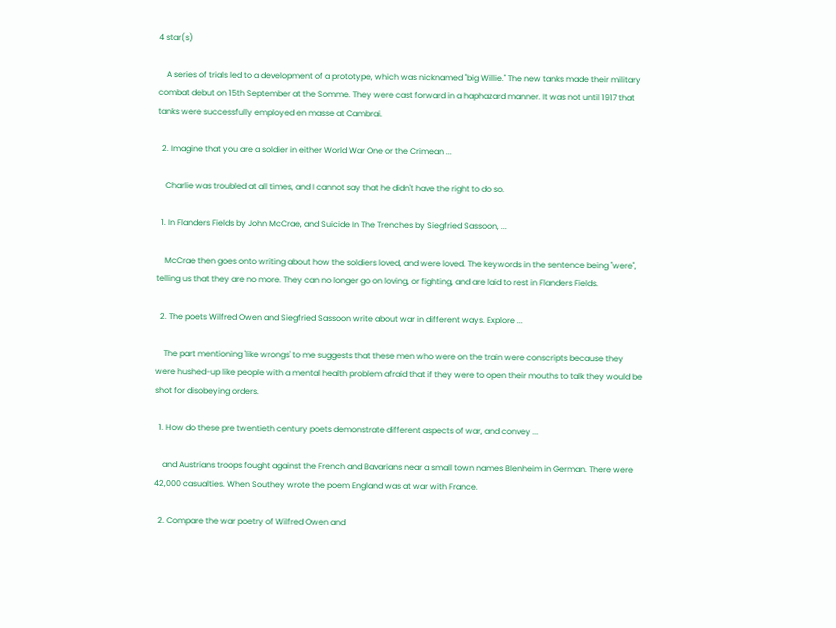4 star(s)

    A series of trials led to a development of a prototype, which was nicknamed "big Willie." The new tanks made their military combat debut on 15th September at the Somme. They were cast forward in a haphazard manner. It was not until 1917 that tanks were successfully employed en masse at Cambrai.

  2. Imagine that you are a soldier in either World War One or the Crimean ...

    Charlie was troubled at all times, and I cannot say that he didn't have the right to do so.

  1. In Flanders Fields by John McCrae, and Suicide In The Trenches by Siegfried Sassoon, ...

    McCrae then goes onto writing about how the soldiers loved, and were loved. The keywords in the sentence being "were", telling us that they are no more. They can no longer go on loving, or fighting, and are laid to rest in Flanders Fields.

  2. The poets Wilfred Owen and Siegfried Sassoon write about war in different ways. Explore ...

    The part mentioning 'like wrongs' to me suggests that these men who were on the train were conscripts because they were hushed-up like people with a mental health problem afraid that if they were to open their mouths to talk they would be shot for disobeying orders.

  1. How do these pre twentieth century poets demonstrate different aspects of war, and convey ...

    and Austrians troops fought against the French and Bavarians near a small town names Blenheim in German. There were 42,000 casualties. When Southey wrote the poem England was at war with France.

  2. Compare the war poetry of Wilfred Owen and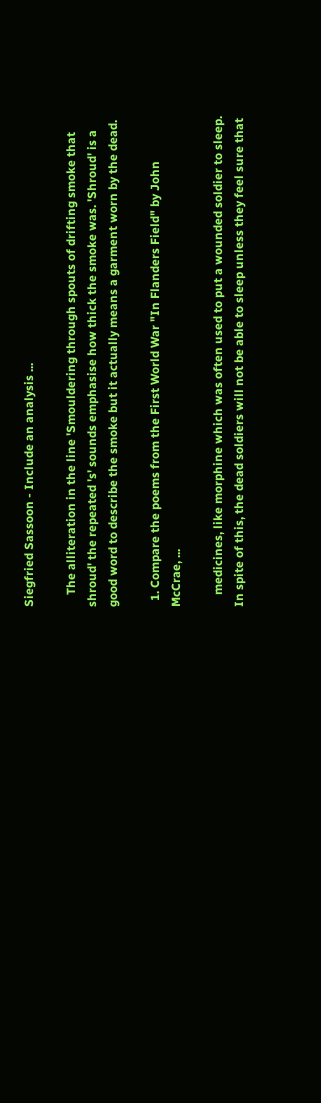Siegfried Sassoon - Include an analysis ...

    The alliteration in the line 'Smouldering through spouts of drifting smoke that shroud' the repeated 's' sounds emphasise how thick the smoke was. 'Shroud' is a good word to describe the smoke but it actually means a garment worn by the dead.

  1. Compare the poems from the First World War "In Flanders Field" by John McCrae, ...

    medicines, like morphine which was often used to put a wounded soldier to sleep. In spite of this, the dead soldiers will not be able to sleep unless they feel sure that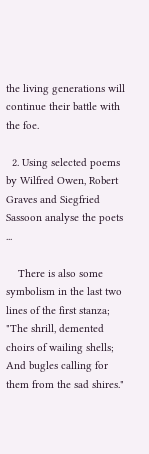the living generations will continue their battle with the foe.

  2. Using selected poems by Wilfred Owen, Robert Graves and Siegfried Sassoon analyse the poets ...

    There is also some symbolism in the last two lines of the first stanza; "The shrill, demented choirs of wailing shells; And bugles calling for them from the sad shires."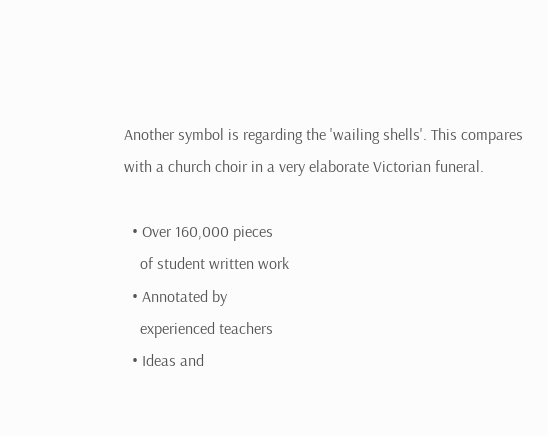Another symbol is regarding the 'wailing shells'. This compares with a church choir in a very elaborate Victorian funeral.

  • Over 160,000 pieces
    of student written work
  • Annotated by
    experienced teachers
  • Ideas and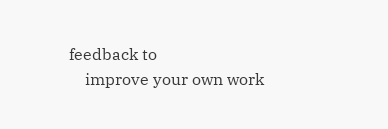feedback to
    improve your own work